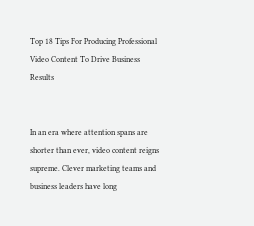Top 18 Tips For Producing Professional Video Content To Drive Business Results


In an era where attention spans are shorter than ever, video content reigns supreme. Clever marketing teams and business leaders have long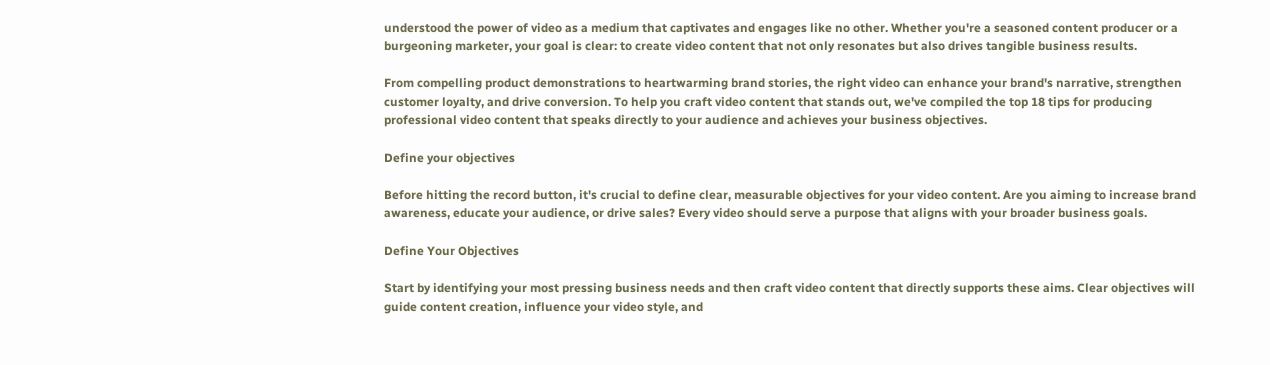understood the power of video as a medium that captivates and engages like no other. Whether you're a seasoned content producer or a burgeoning marketer, your goal is clear: to create video content that not only resonates but also drives tangible business results.

From compelling product demonstrations to heartwarming brand stories, the right video can enhance your brand's narrative, strengthen customer loyalty, and drive conversion. To help you craft video content that stands out, we've compiled the top 18 tips for producing professional video content that speaks directly to your audience and achieves your business objectives.

Define your objectives

Before hitting the record button, it's crucial to define clear, measurable objectives for your video content. Are you aiming to increase brand awareness, educate your audience, or drive sales? Every video should serve a purpose that aligns with your broader business goals.

Define Your Objectives

Start by identifying your most pressing business needs and then craft video content that directly supports these aims. Clear objectives will guide content creation, influence your video style, and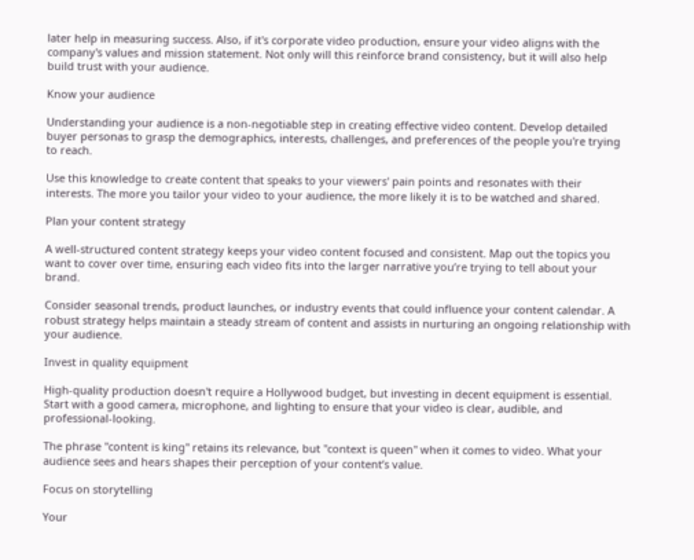later help in measuring success. Also, if it's corporate video production, ensure your video aligns with the company's values and mission statement. Not only will this reinforce brand consistency, but it will also help build trust with your audience.

Know your audience

Understanding your audience is a non-negotiable step in creating effective video content. Develop detailed buyer personas to grasp the demographics, interests, challenges, and preferences of the people you're trying to reach.

Use this knowledge to create content that speaks to your viewers' pain points and resonates with their interests. The more you tailor your video to your audience, the more likely it is to be watched and shared.

Plan your content strategy

A well-structured content strategy keeps your video content focused and consistent. Map out the topics you want to cover over time, ensuring each video fits into the larger narrative you’re trying to tell about your brand.

Consider seasonal trends, product launches, or industry events that could influence your content calendar. A robust strategy helps maintain a steady stream of content and assists in nurturing an ongoing relationship with your audience.

Invest in quality equipment

High-quality production doesn't require a Hollywood budget, but investing in decent equipment is essential. Start with a good camera, microphone, and lighting to ensure that your video is clear, audible, and professional-looking.

The phrase "content is king" retains its relevance, but "context is queen" when it comes to video. What your audience sees and hears shapes their perception of your content’s value.

Focus on storytelling

Your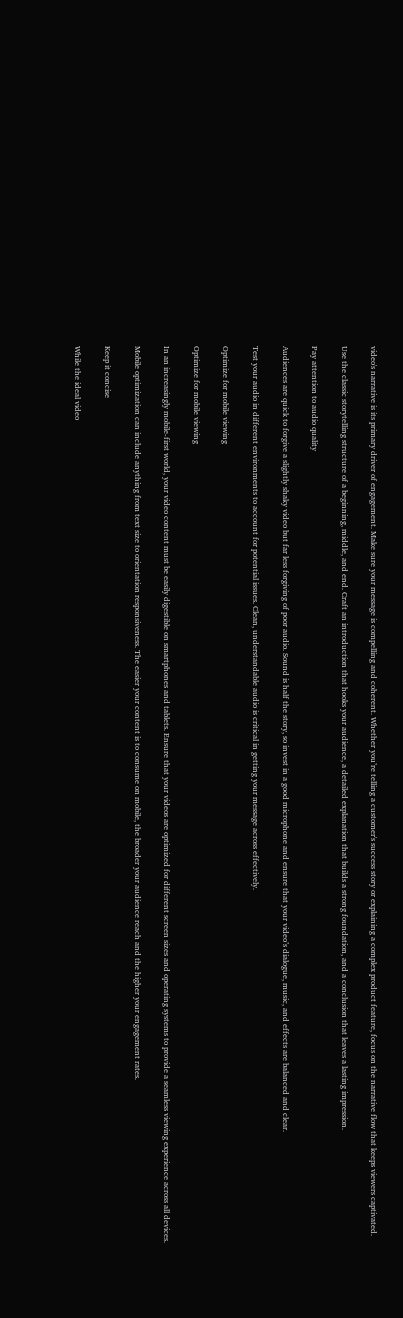video's narrative is its primary driver of engagement. Make sure your message is compelling and coherent. Whether you’re telling a customer's success story or explaining a complex product feature, focus on the narrative flow that keeps viewers captivated.

Use the classic storytelling structure of a beginning, middle, and end. Craft an introduction that hooks your audience, a detailed explanation that builds a strong foundation, and a conclusion that leaves a lasting impression.

Pay attention to audio quality

Audiences are quick to forgive a slightly shaky video but far less forgiving of poor audio. Sound is half the story, so invest in a good microphone and ensure that your video’s dialogue, music, and effects are balanced and clear.

Test your audio in different environments to account for potential issues. Clean, understandable audio is critical in getting your message across effectively.

Optimize for mobile viewing

Optimize for mobile viewing

In an increasingly mobile-first world, your video content must be easily digestible on smartphones and tablets. Ensure that your videos are optimized for different screen sizes and operating systems to provide a seamless viewing experience across all devices.

Mobile optimization can include anything from text size to orientation responsiveness. The easier your content is to consume on mobile, the broader your audience reach and the higher your engagement rates.

Keep it concise

While the ideal video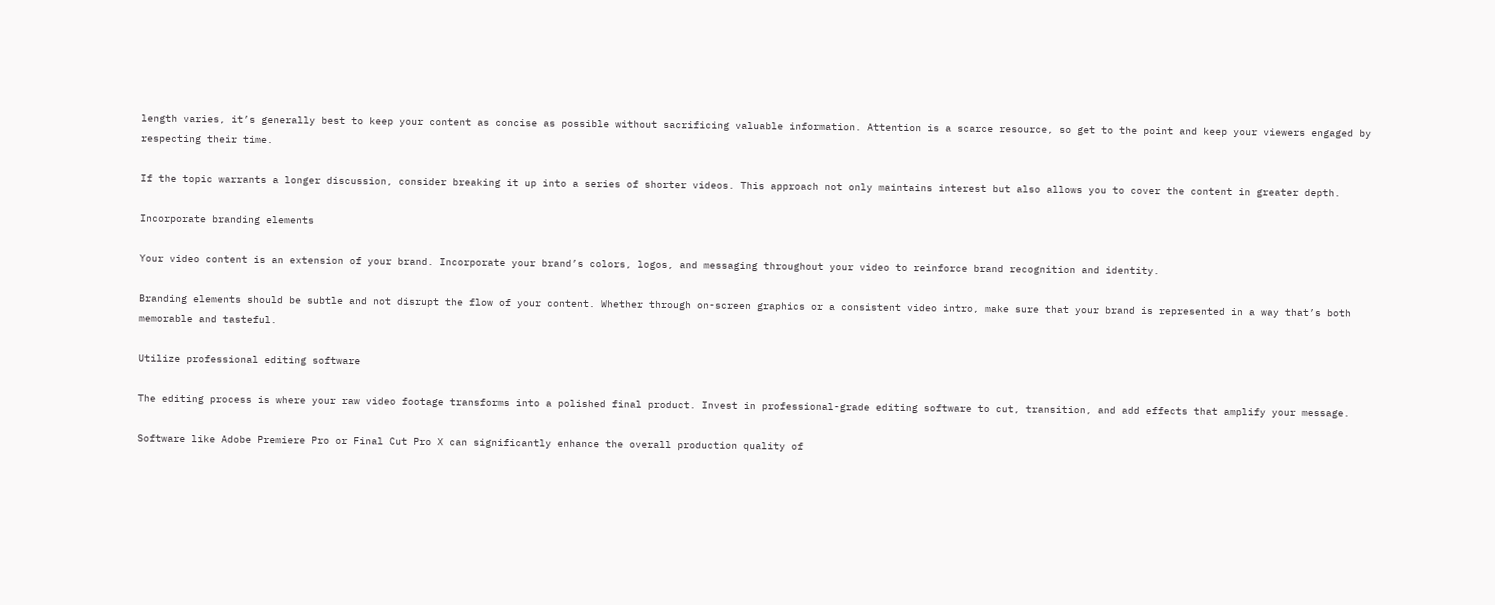length varies, it’s generally best to keep your content as concise as possible without sacrificing valuable information. Attention is a scarce resource, so get to the point and keep your viewers engaged by respecting their time.

If the topic warrants a longer discussion, consider breaking it up into a series of shorter videos. This approach not only maintains interest but also allows you to cover the content in greater depth.

Incorporate branding elements

Your video content is an extension of your brand. Incorporate your brand’s colors, logos, and messaging throughout your video to reinforce brand recognition and identity.

Branding elements should be subtle and not disrupt the flow of your content. Whether through on-screen graphics or a consistent video intro, make sure that your brand is represented in a way that’s both memorable and tasteful.

Utilize professional editing software

The editing process is where your raw video footage transforms into a polished final product. Invest in professional-grade editing software to cut, transition, and add effects that amplify your message.

Software like Adobe Premiere Pro or Final Cut Pro X can significantly enhance the overall production quality of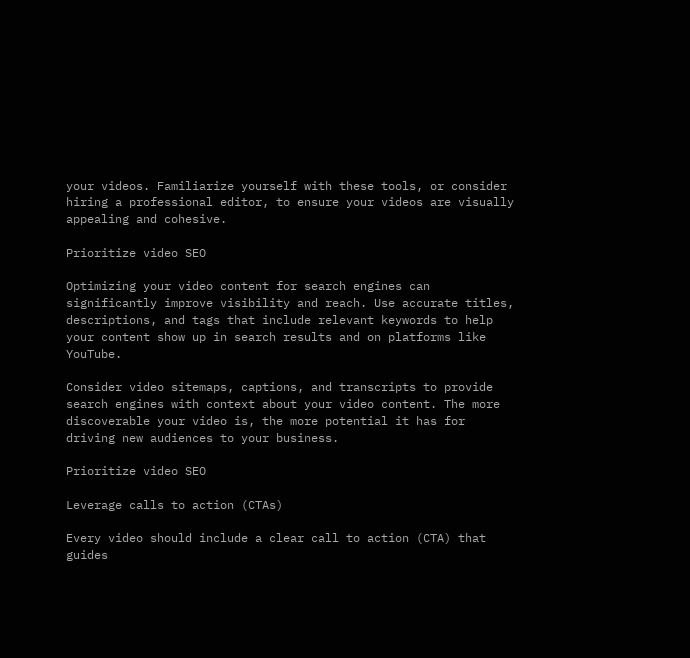your videos. Familiarize yourself with these tools, or consider hiring a professional editor, to ensure your videos are visually appealing and cohesive.

Prioritize video SEO

Optimizing your video content for search engines can significantly improve visibility and reach. Use accurate titles, descriptions, and tags that include relevant keywords to help your content show up in search results and on platforms like YouTube.

Consider video sitemaps, captions, and transcripts to provide search engines with context about your video content. The more discoverable your video is, the more potential it has for driving new audiences to your business.

Prioritize video SEO

Leverage calls to action (CTAs)

Every video should include a clear call to action (CTA) that guides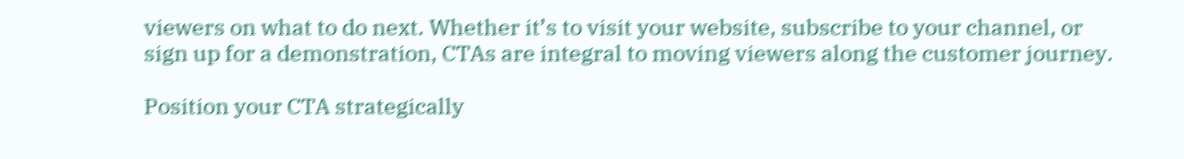viewers on what to do next. Whether it’s to visit your website, subscribe to your channel, or sign up for a demonstration, CTAs are integral to moving viewers along the customer journey.

Position your CTA strategically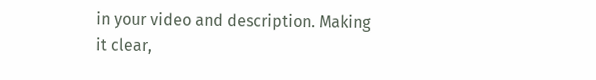in your video and description. Making it clear,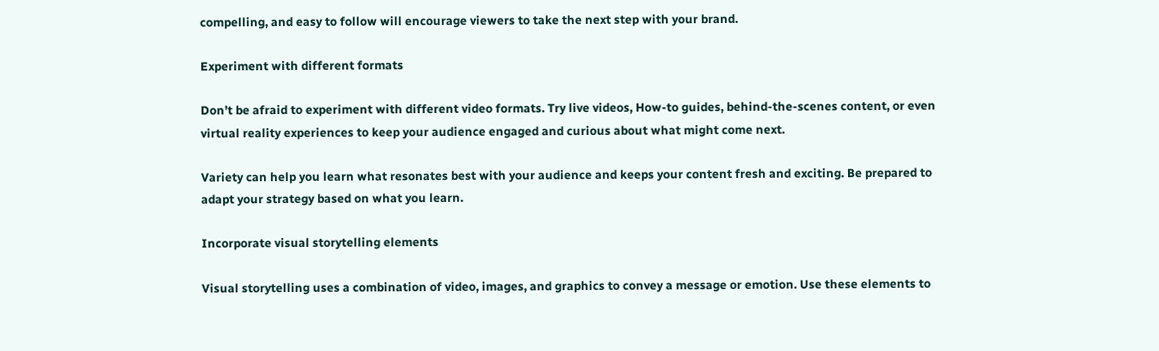compelling, and easy to follow will encourage viewers to take the next step with your brand.

Experiment with different formats

Don’t be afraid to experiment with different video formats. Try live videos, How-to guides, behind-the-scenes content, or even virtual reality experiences to keep your audience engaged and curious about what might come next.

Variety can help you learn what resonates best with your audience and keeps your content fresh and exciting. Be prepared to adapt your strategy based on what you learn.

Incorporate visual storytelling elements

Visual storytelling uses a combination of video, images, and graphics to convey a message or emotion. Use these elements to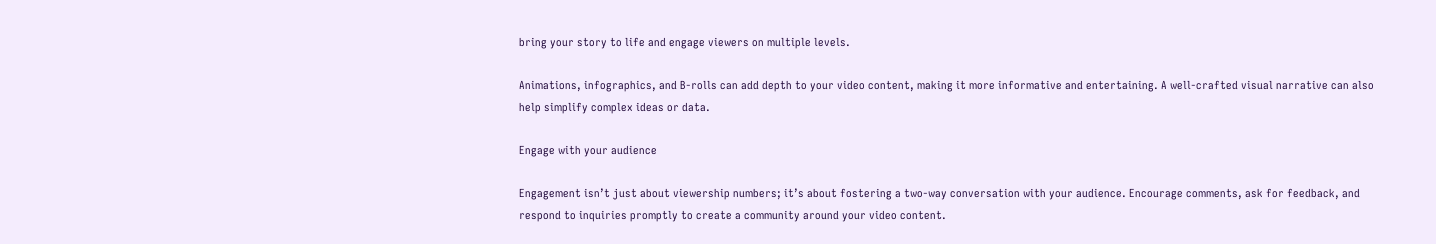bring your story to life and engage viewers on multiple levels.

Animations, infographics, and B-rolls can add depth to your video content, making it more informative and entertaining. A well-crafted visual narrative can also help simplify complex ideas or data.

Engage with your audience

Engagement isn’t just about viewership numbers; it’s about fostering a two-way conversation with your audience. Encourage comments, ask for feedback, and respond to inquiries promptly to create a community around your video content.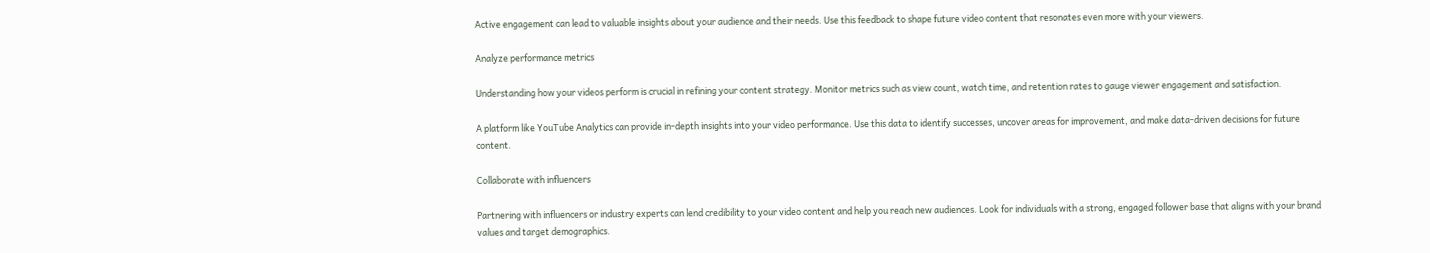Active engagement can lead to valuable insights about your audience and their needs. Use this feedback to shape future video content that resonates even more with your viewers.

Analyze performance metrics

Understanding how your videos perform is crucial in refining your content strategy. Monitor metrics such as view count, watch time, and retention rates to gauge viewer engagement and satisfaction.

A platform like YouTube Analytics can provide in-depth insights into your video performance. Use this data to identify successes, uncover areas for improvement, and make data-driven decisions for future content.

Collaborate with influencers

Partnering with influencers or industry experts can lend credibility to your video content and help you reach new audiences. Look for individuals with a strong, engaged follower base that aligns with your brand values and target demographics.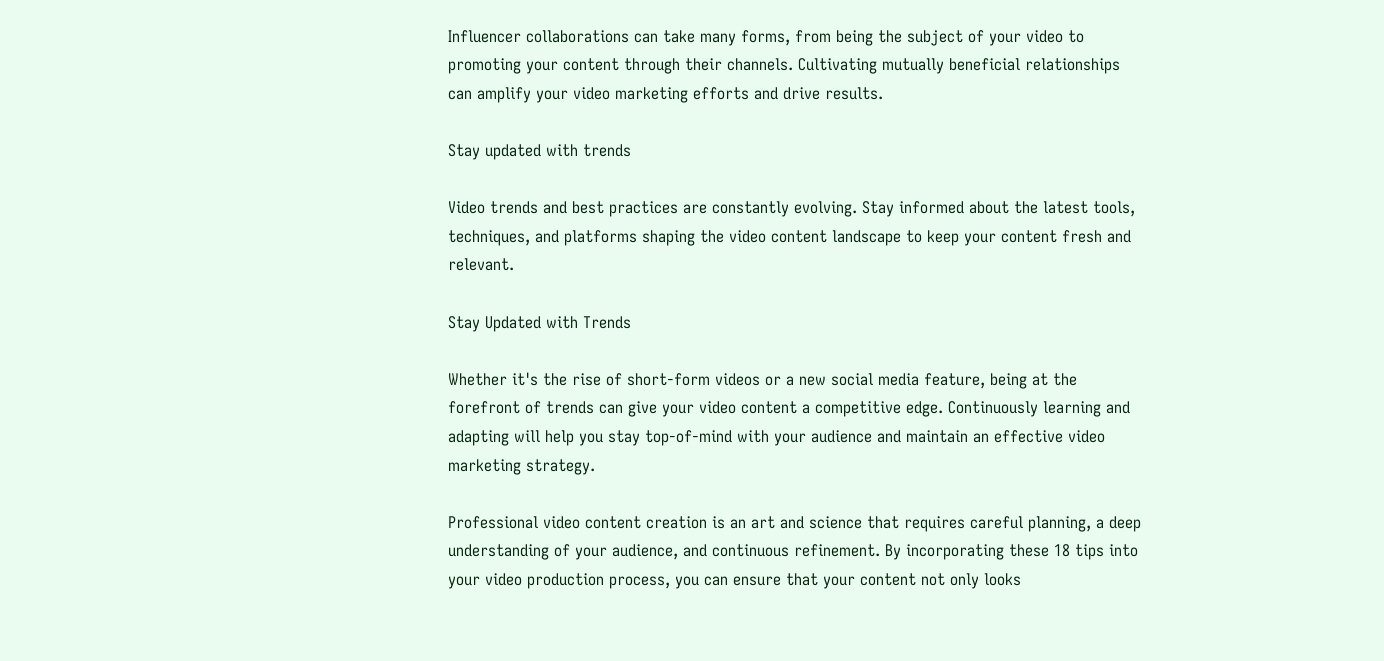Influencer collaborations can take many forms, from being the subject of your video to promoting your content through their channels. Cultivating mutually beneficial relationships can amplify your video marketing efforts and drive results.

Stay updated with trends

Video trends and best practices are constantly evolving. Stay informed about the latest tools, techniques, and platforms shaping the video content landscape to keep your content fresh and relevant.

Stay Updated with Trends

Whether it's the rise of short-form videos or a new social media feature, being at the forefront of trends can give your video content a competitive edge. Continuously learning and adapting will help you stay top-of-mind with your audience and maintain an effective video marketing strategy.

Professional video content creation is an art and science that requires careful planning, a deep understanding of your audience, and continuous refinement. By incorporating these 18 tips into your video production process, you can ensure that your content not only looks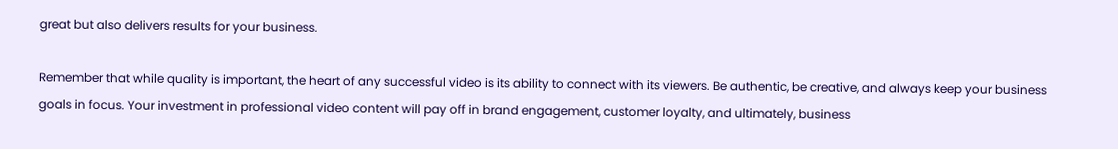great but also delivers results for your business.

Remember that while quality is important, the heart of any successful video is its ability to connect with its viewers. Be authentic, be creative, and always keep your business goals in focus. Your investment in professional video content will pay off in brand engagement, customer loyalty, and ultimately, business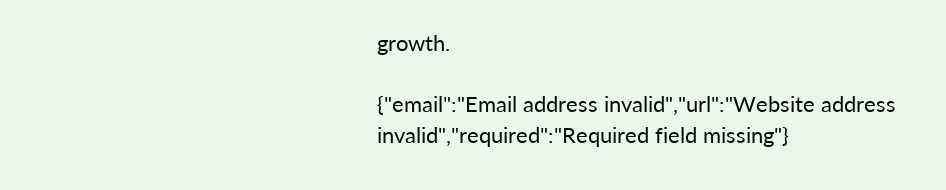growth.

{"email":"Email address invalid","url":"Website address invalid","required":"Required field missing"}